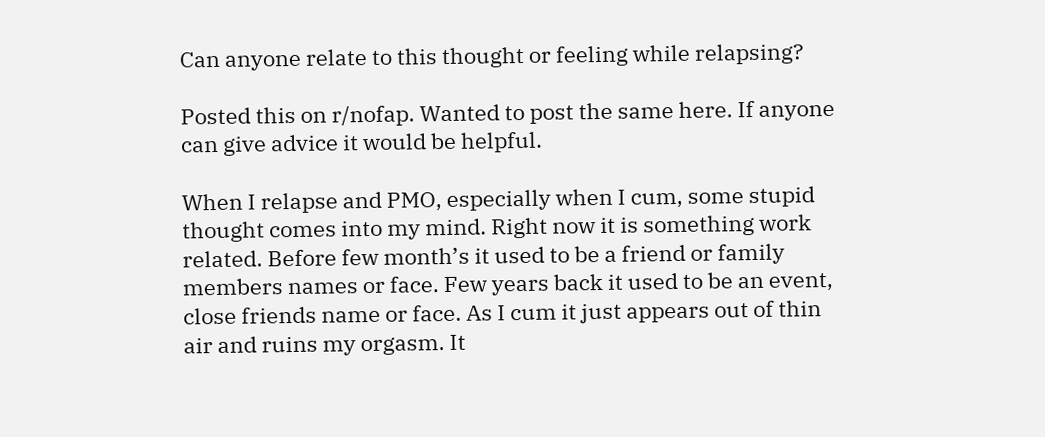Can anyone relate to this thought or feeling while relapsing?

Posted this on r/nofap. Wanted to post the same here. If anyone can give advice it would be helpful.

When I relapse and PMO, especially when I cum, some stupid thought comes into my mind. Right now it is something work related. Before few month’s it used to be a friend or family members names or face. Few years back it used to be an event, close friends name or face. As I cum it just appears out of thin air and ruins my orgasm. It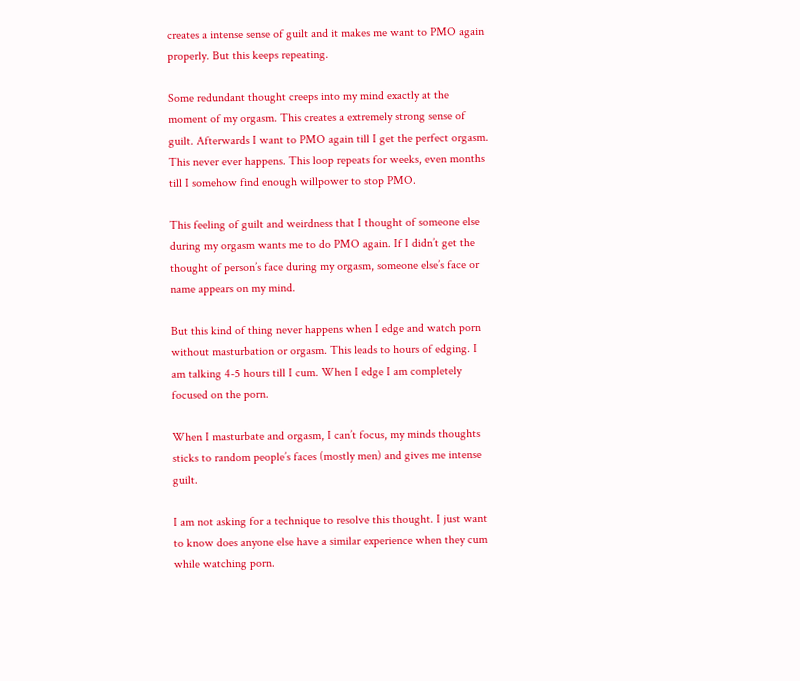creates a intense sense of guilt and it makes me want to PMO again properly. But this keeps repeating.

Some redundant thought creeps into my mind exactly at the moment of my orgasm. This creates a extremely strong sense of guilt. Afterwards I want to PMO again till I get the perfect orgasm. This never ever happens. This loop repeats for weeks, even months till I somehow find enough willpower to stop PMO.

This feeling of guilt and weirdness that I thought of someone else during my orgasm wants me to do PMO again. If I didn’t get the thought of person’s face during my orgasm, someone else’s face or name appears on my mind.

But this kind of thing never happens when I edge and watch porn without masturbation or orgasm. This leads to hours of edging. I am talking 4-5 hours till I cum. When I edge I am completely focused on the porn.

When I masturbate and orgasm, I can’t focus, my minds thoughts sticks to random people’s faces (mostly men) and gives me intense guilt.

I am not asking for a technique to resolve this thought. I just want to know does anyone else have a similar experience when they cum while watching porn.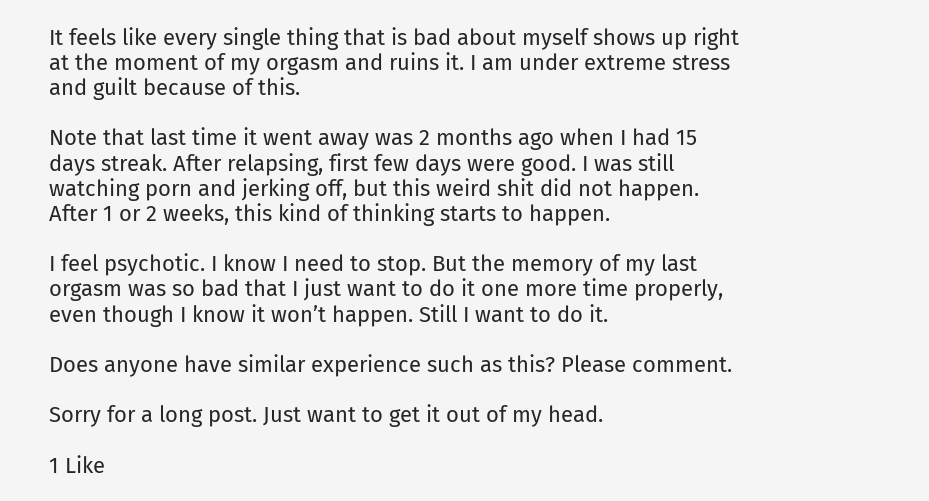It feels like every single thing that is bad about myself shows up right at the moment of my orgasm and ruins it. I am under extreme stress and guilt because of this.

Note that last time it went away was 2 months ago when I had 15 days streak. After relapsing, first few days were good. I was still watching porn and jerking off, but this weird shit did not happen. After 1 or 2 weeks, this kind of thinking starts to happen.

I feel psychotic. I know I need to stop. But the memory of my last orgasm was so bad that I just want to do it one more time properly, even though I know it won’t happen. Still I want to do it.

Does anyone have similar experience such as this? Please comment.

Sorry for a long post. Just want to get it out of my head.

1 Like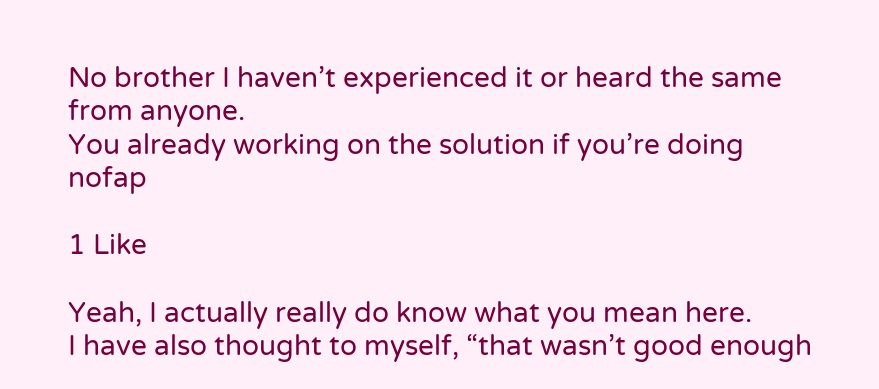No brother I haven’t experienced it or heard the same from anyone.
You already working on the solution if you’re doing nofap

1 Like

Yeah, I actually really do know what you mean here.
I have also thought to myself, “that wasn’t good enough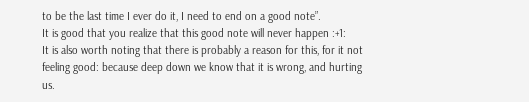to be the last time I ever do it, I need to end on a good note”.
It is good that you realize that this good note will never happen :+1:
It is also worth noting that there is probably a reason for this, for it not feeling good: because deep down we know that it is wrong, and hurting us.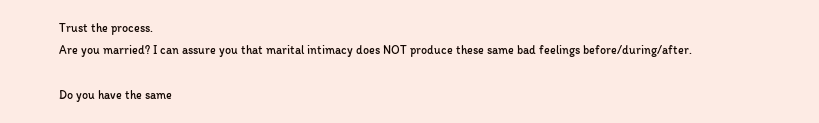Trust the process.
Are you married? I can assure you that marital intimacy does NOT produce these same bad feelings before/during/after.

Do you have the same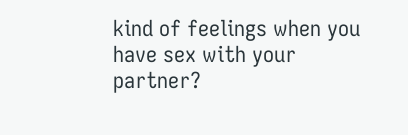kind of feelings when you have sex with your partner?